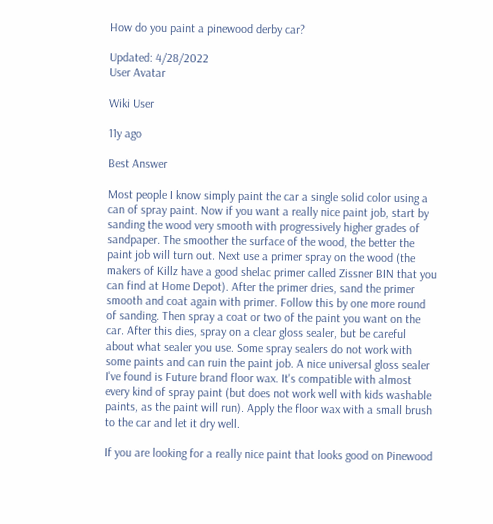How do you paint a pinewood derby car?

Updated: 4/28/2022
User Avatar

Wiki User

11y ago

Best Answer

Most people I know simply paint the car a single solid color using a can of spray paint. Now if you want a really nice paint job, start by sanding the wood very smooth with progressively higher grades of sandpaper. The smoother the surface of the wood, the better the paint job will turn out. Next use a primer spray on the wood (the makers of Killz have a good shelac primer called Zissner BIN that you can find at Home Depot). After the primer dries, sand the primer smooth and coat again with primer. Follow this by one more round of sanding. Then spray a coat or two of the paint you want on the car. After this dies, spray on a clear gloss sealer, but be careful about what sealer you use. Some spray sealers do not work with some paints and can ruin the paint job. A nice universal gloss sealer I've found is Future brand floor wax. It's compatible with almost every kind of spray paint (but does not work well with kids washable paints, as the paint will run). Apply the floor wax with a small brush to the car and let it dry well.

If you are looking for a really nice paint that looks good on Pinewood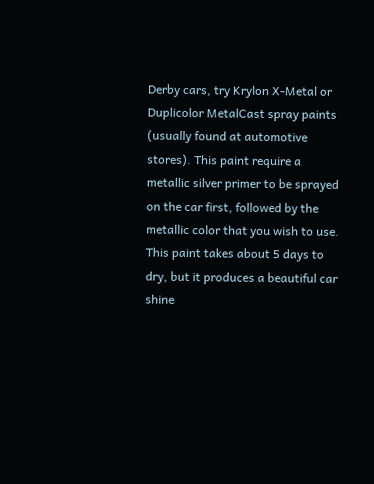Derby cars, try Krylon X-Metal or Duplicolor MetalCast spray paints (usually found at automotive stores). This paint require a metallic silver primer to be sprayed on the car first, followed by the metallic color that you wish to use. This paint takes about 5 days to dry, but it produces a beautiful car shine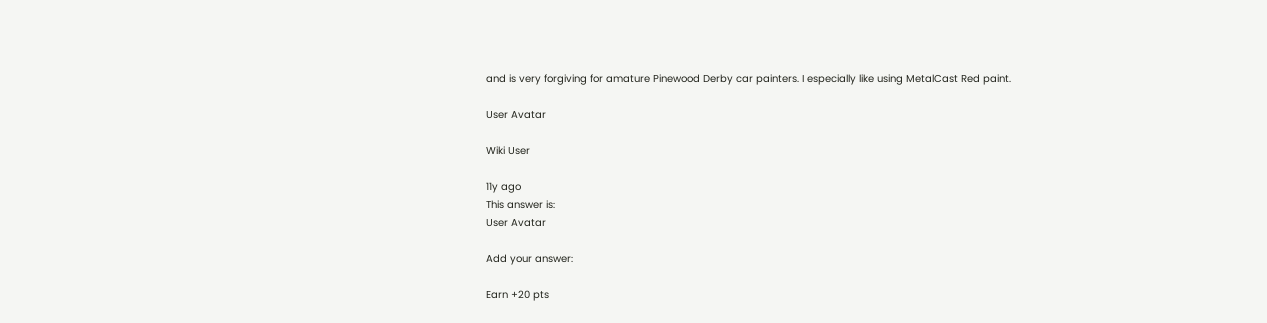and is very forgiving for amature Pinewood Derby car painters. I especially like using MetalCast Red paint.

User Avatar

Wiki User

11y ago
This answer is:
User Avatar

Add your answer:

Earn +20 pts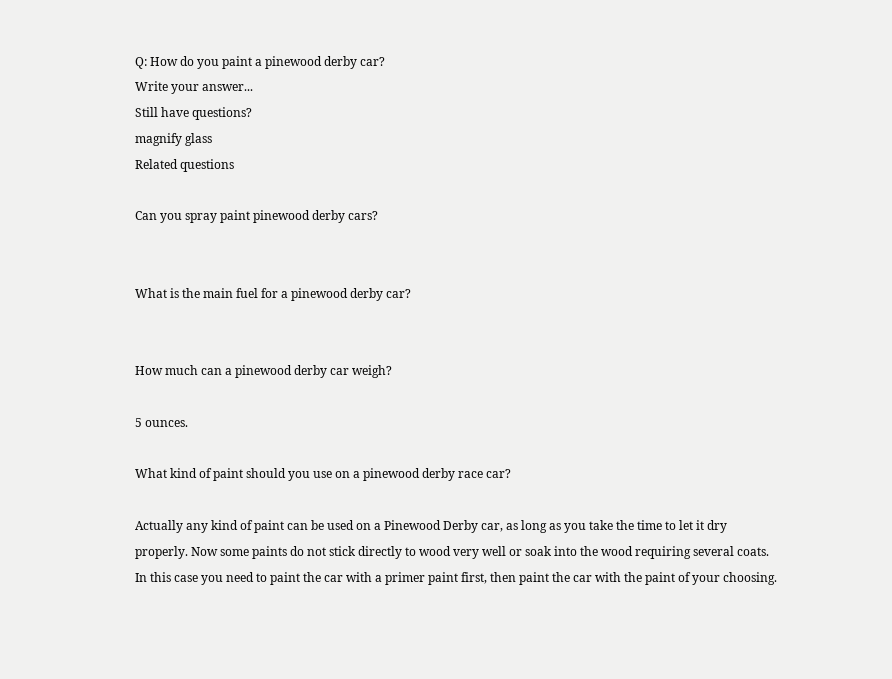Q: How do you paint a pinewood derby car?
Write your answer...
Still have questions?
magnify glass
Related questions

Can you spray paint pinewood derby cars?


What is the main fuel for a pinewood derby car?


How much can a pinewood derby car weigh?

5 ounces.

What kind of paint should you use on a pinewood derby race car?

Actually any kind of paint can be used on a Pinewood Derby car, as long as you take the time to let it dry properly. Now some paints do not stick directly to wood very well or soak into the wood requiring several coats. In this case you need to paint the car with a primer paint first, then paint the car with the paint of your choosing.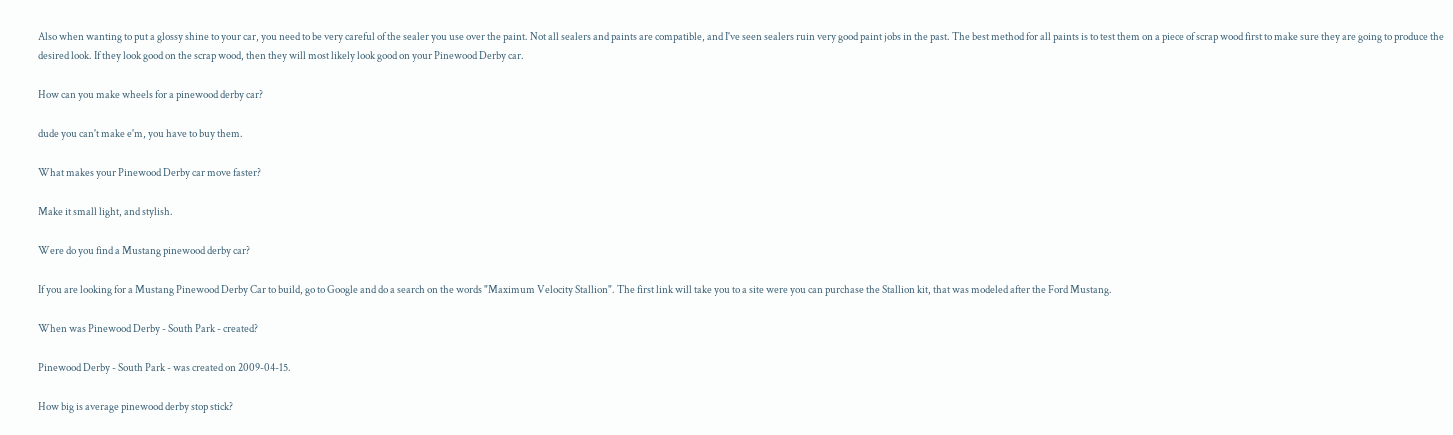Also when wanting to put a glossy shine to your car, you need to be very careful of the sealer you use over the paint. Not all sealers and paints are compatible, and I've seen sealers ruin very good paint jobs in the past. The best method for all paints is to test them on a piece of scrap wood first to make sure they are going to produce the desired look. If they look good on the scrap wood, then they will most likely look good on your Pinewood Derby car.

How can you make wheels for a pinewood derby car?

dude you can't make e'm, you have to buy them.

What makes your Pinewood Derby car move faster?

Make it small light, and stylish.

Were do you find a Mustang pinewood derby car?

If you are looking for a Mustang Pinewood Derby Car to build, go to Google and do a search on the words "Maximum Velocity Stallion". The first link will take you to a site were you can purchase the Stallion kit, that was modeled after the Ford Mustang.

When was Pinewood Derby - South Park - created?

Pinewood Derby - South Park - was created on 2009-04-15.

How big is average pinewood derby stop stick?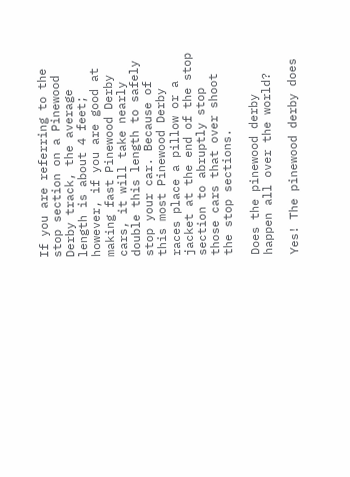If you are referring to the stop section on a Pinewood Derby track, the average length is about 4 feet; however, if you are good at making fast Pinewood Derby cars, it will take nearly double this length to safely stop your car. Because of this most Pinewood Derby races place a pillow or a jacket at the end of the stop section to abruptly stop those cars that over shoot the stop sections.

Does the pinewood derby happen all over the world?

Yes! The pinewood derby does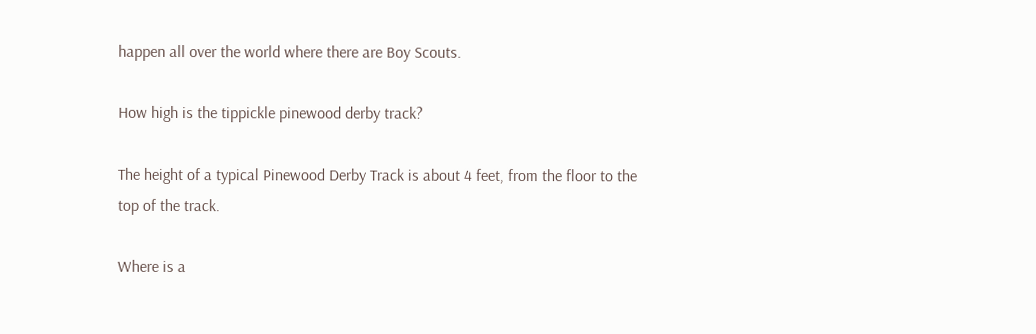happen all over the world where there are Boy Scouts.

How high is the tippickle pinewood derby track?

The height of a typical Pinewood Derby Track is about 4 feet, from the floor to the top of the track.

Where is a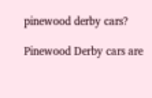pinewood derby cars?

Pinewood Derby cars are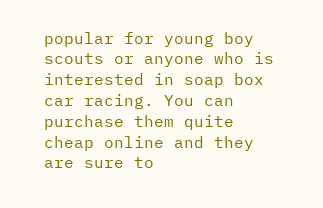popular for young boy scouts or anyone who is interested in soap box car racing. You can purchase them quite cheap online and they are sure to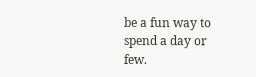be a fun way to spend a day or few.